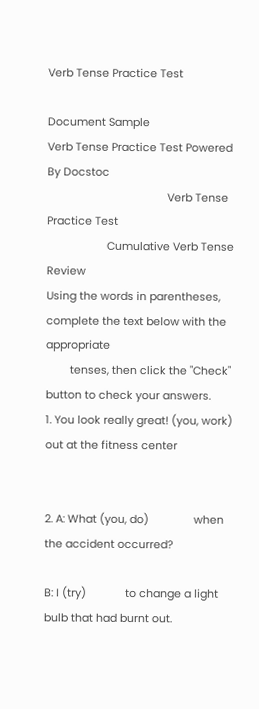Verb Tense Practice Test

Document Sample
Verb Tense Practice Test Powered By Docstoc
                                        Verb Tense Practice Test
                    Cumulative Verb Tense Review
Using the words in parentheses, complete the text below with the appropriate
        tenses, then click the "Check" button to check your answers.
1. You look really great! (you, work)                  out at the fitness center


2. A: What (you, do)               when the accident occurred?

B: I (try)             to change a light bulb that had burnt out.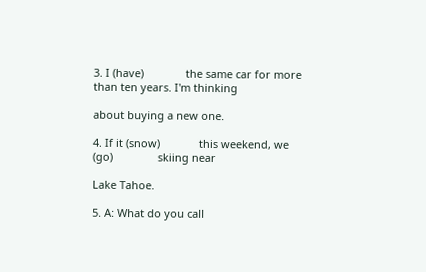3. I (have)              the same car for more than ten years. I'm thinking

about buying a new one.

4. If it (snow)             this weekend, we (go)               skiing near

Lake Tahoe.

5. A: What do you call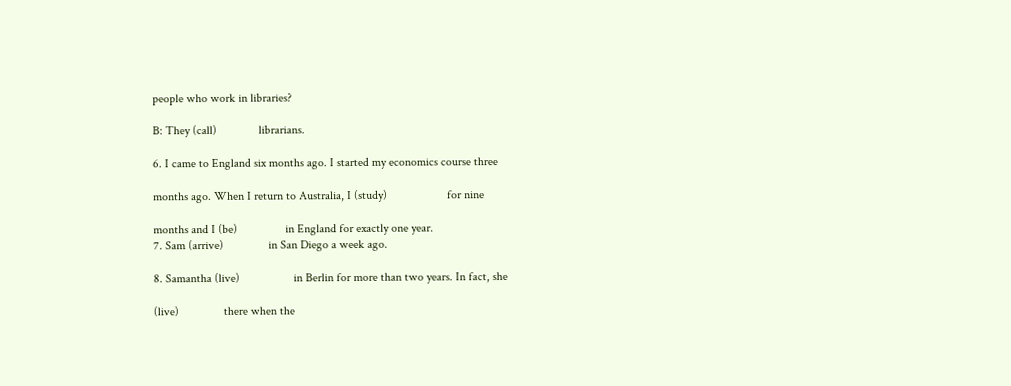people who work in libraries?

B: They (call)              librarians.

6. I came to England six months ago. I started my economics course three

months ago. When I return to Australia, I (study)                    for nine

months and I (be)                in England for exactly one year.
7. Sam (arrive)               in San Diego a week ago.

8. Samantha (live)                  in Berlin for more than two years. In fact, she

(live)               there when the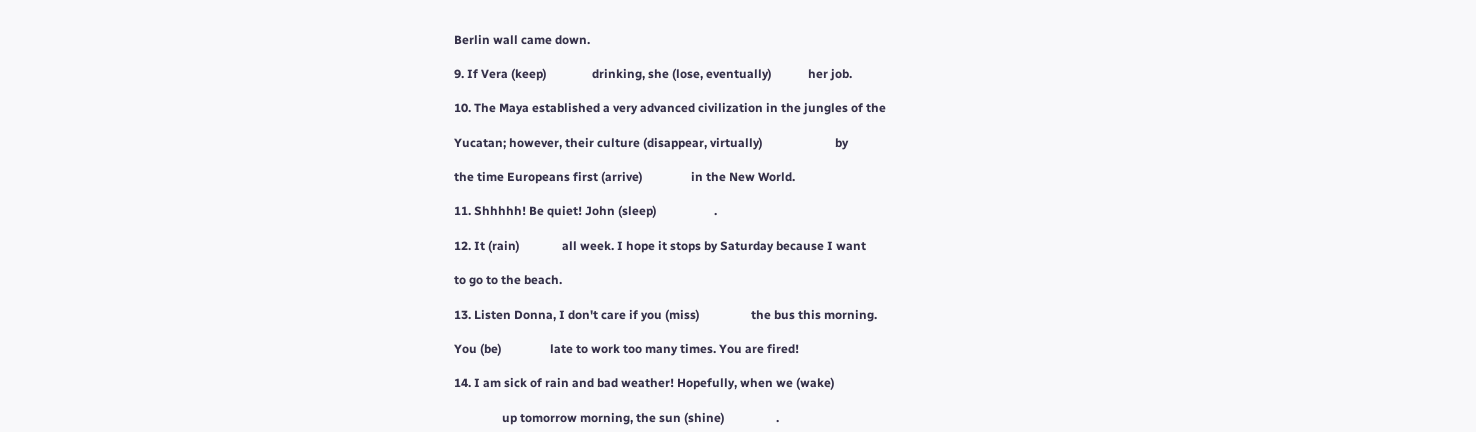Berlin wall came down.

9. If Vera (keep)               drinking, she (lose, eventually)            her job.

10. The Maya established a very advanced civilization in the jungles of the

Yucatan; however, their culture (disappear, virtually)                        by

the time Europeans first (arrive)                in the New World.

11. Shhhhh! Be quiet! John (sleep)                   .

12. It (rain)              all week. I hope it stops by Saturday because I want

to go to the beach.

13. Listen Donna, I don't care if you (miss)                 the bus this morning.

You (be)                late to work too many times. You are fired!

14. I am sick of rain and bad weather! Hopefully, when we (wake)

                up tomorrow morning, the sun (shine)                 .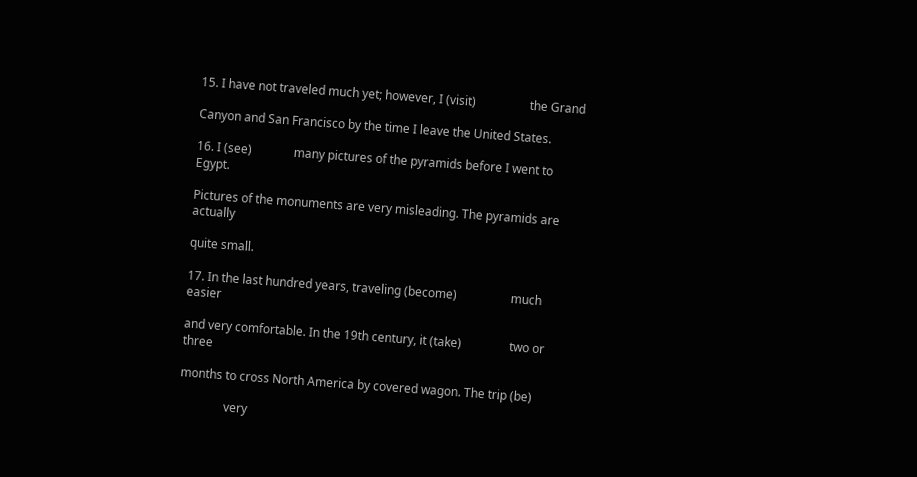15. I have not traveled much yet; however, I (visit)                  the Grand

Canyon and San Francisco by the time I leave the United States.

16. I (see)              many pictures of the pyramids before I went to Egypt.

Pictures of the monuments are very misleading. The pyramids are actually

quite small.

17. In the last hundred years, traveling (become)                  much easier

and very comfortable. In the 19th century, it (take)                two or three

months to cross North America by covered wagon. The trip (be)

               very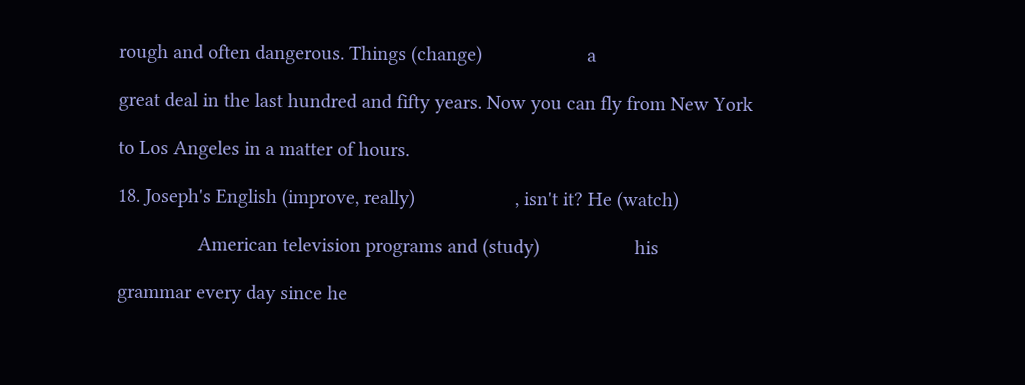rough and often dangerous. Things (change)                     a

great deal in the last hundred and fifty years. Now you can fly from New York

to Los Angeles in a matter of hours.

18. Joseph's English (improve, really)                    , isn't it? He (watch)

                American television programs and (study)                   his

grammar every day since he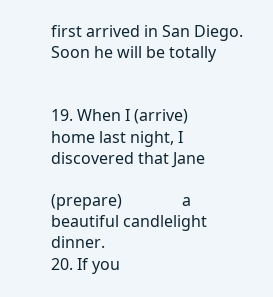first arrived in San Diego. Soon he will be totally


19. When I (arrive)              home last night, I discovered that Jane

(prepare)               a beautiful candlelight dinner.
20. If you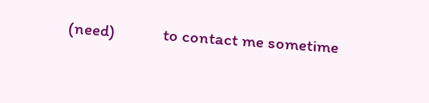(need)            to contact me sometime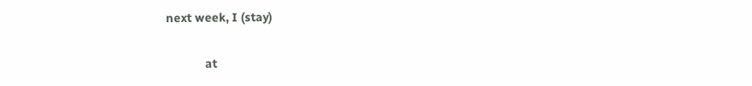next week, I (stay)

             at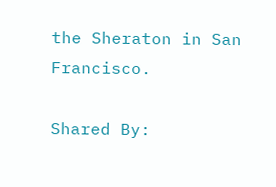the Sheraton in San Francisco.

Shared By: